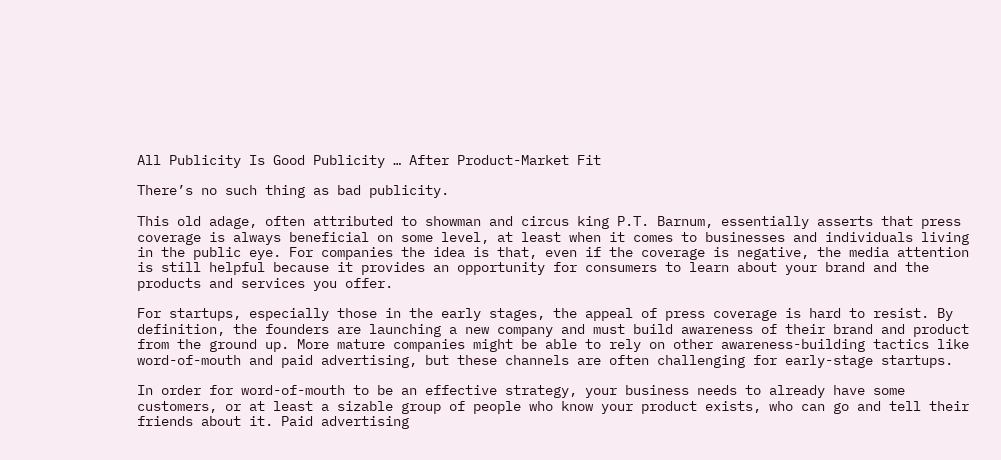All Publicity Is Good Publicity … After Product-Market Fit

There’s no such thing as bad publicity.

This old adage, often attributed to showman and circus king P.T. Barnum, essentially asserts that press coverage is always beneficial on some level, at least when it comes to businesses and individuals living in the public eye. For companies the idea is that, even if the coverage is negative, the media attention is still helpful because it provides an opportunity for consumers to learn about your brand and the products and services you offer.

For startups, especially those in the early stages, the appeal of press coverage is hard to resist. By definition, the founders are launching a new company and must build awareness of their brand and product from the ground up. More mature companies might be able to rely on other awareness-building tactics like word-of-mouth and paid advertising, but these channels are often challenging for early-stage startups.

In order for word-of-mouth to be an effective strategy, your business needs to already have some customers, or at least a sizable group of people who know your product exists, who can go and tell their friends about it. Paid advertising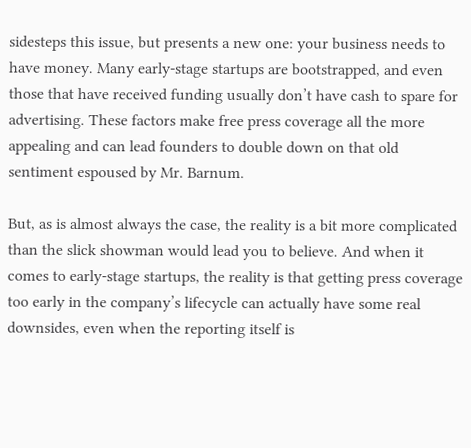sidesteps this issue, but presents a new one: your business needs to have money. Many early-stage startups are bootstrapped, and even those that have received funding usually don’t have cash to spare for advertising. These factors make free press coverage all the more appealing and can lead founders to double down on that old sentiment espoused by Mr. Barnum.

But, as is almost always the case, the reality is a bit more complicated than the slick showman would lead you to believe. And when it comes to early-stage startups, the reality is that getting press coverage too early in the company’s lifecycle can actually have some real downsides, even when the reporting itself is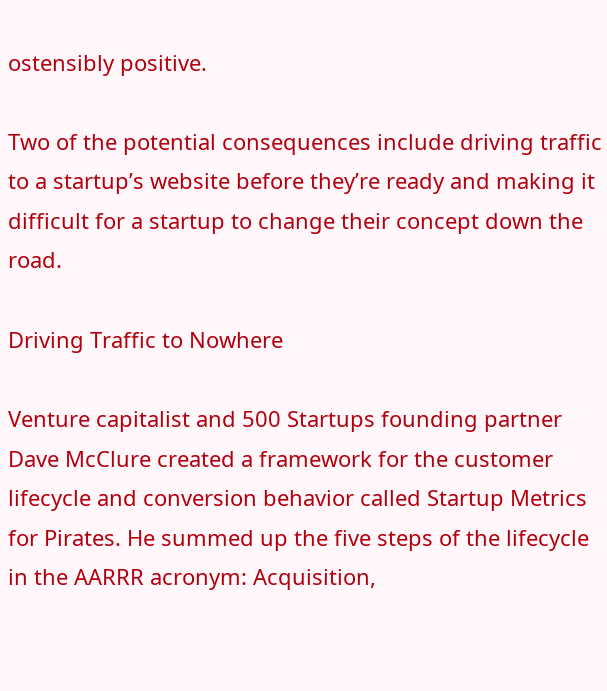ostensibly positive.

Two of the potential consequences include driving traffic to a startup’s website before they’re ready and making it difficult for a startup to change their concept down the road.

Driving Traffic to Nowhere

Venture capitalist and 500 Startups founding partner Dave McClure created a framework for the customer lifecycle and conversion behavior called Startup Metrics for Pirates. He summed up the five steps of the lifecycle in the AARRR acronym: Acquisition,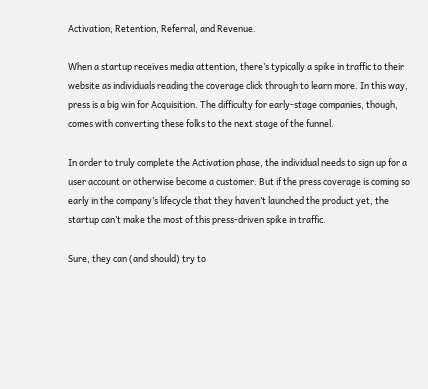Activation, Retention, Referral, and Revenue.

When a startup receives media attention, there’s typically a spike in traffic to their website as individuals reading the coverage click through to learn more. In this way, press is a big win for Acquisition. The difficulty for early-stage companies, though, comes with converting these folks to the next stage of the funnel.

In order to truly complete the Activation phase, the individual needs to sign up for a user account or otherwise become a customer. But if the press coverage is coming so early in the company’s lifecycle that they haven’t launched the product yet, the startup can’t make the most of this press-driven spike in traffic.

Sure, they can (and should) try to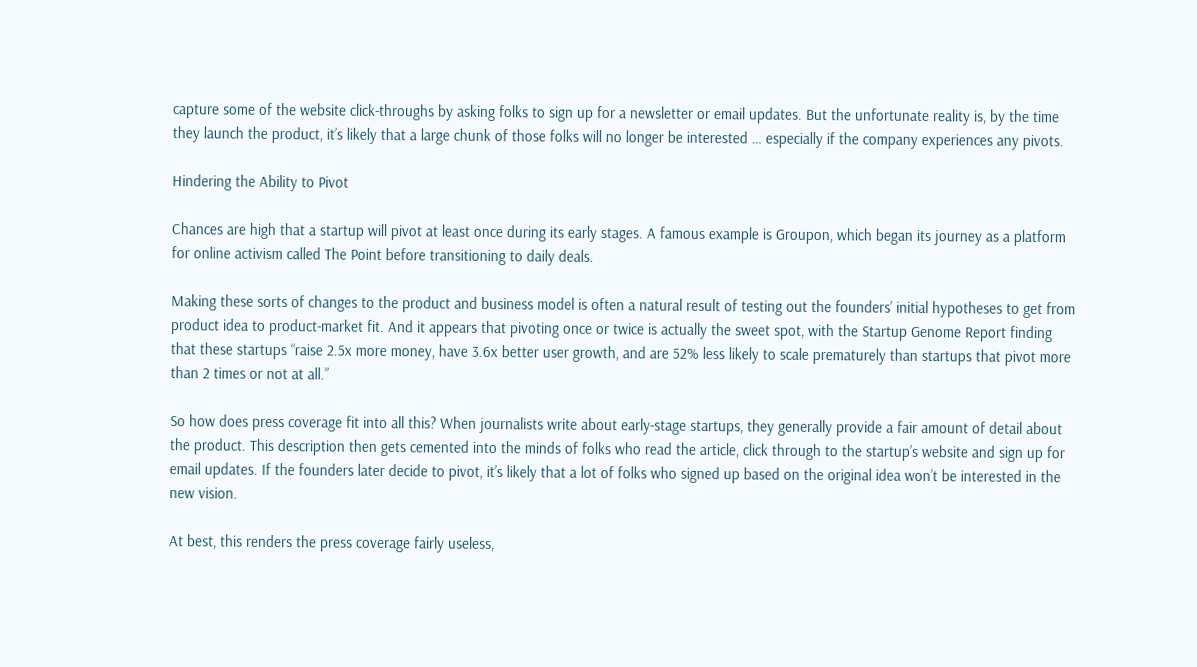capture some of the website click-throughs by asking folks to sign up for a newsletter or email updates. But the unfortunate reality is, by the time they launch the product, it’s likely that a large chunk of those folks will no longer be interested … especially if the company experiences any pivots.

Hindering the Ability to Pivot

Chances are high that a startup will pivot at least once during its early stages. A famous example is Groupon, which began its journey as a platform for online activism called The Point before transitioning to daily deals.

Making these sorts of changes to the product and business model is often a natural result of testing out the founders’ initial hypotheses to get from product idea to product-market fit. And it appears that pivoting once or twice is actually the sweet spot, with the Startup Genome Report finding that these startups “raise 2.5x more money, have 3.6x better user growth, and are 52% less likely to scale prematurely than startups that pivot more than 2 times or not at all.”

So how does press coverage fit into all this? When journalists write about early-stage startups, they generally provide a fair amount of detail about the product. This description then gets cemented into the minds of folks who read the article, click through to the startup’s website and sign up for email updates. If the founders later decide to pivot, it’s likely that a lot of folks who signed up based on the original idea won’t be interested in the new vision.

At best, this renders the press coverage fairly useless,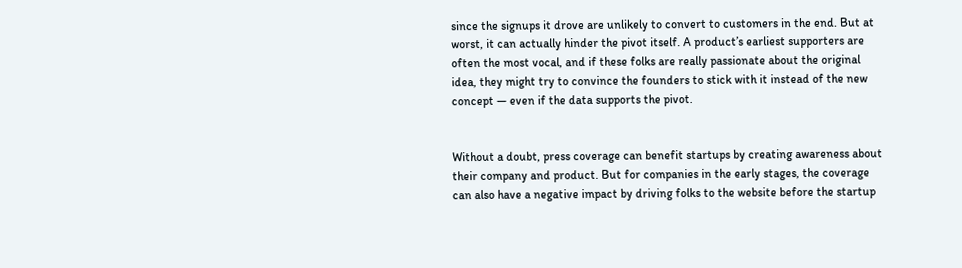since the signups it drove are unlikely to convert to customers in the end. But at worst, it can actually hinder the pivot itself. A product’s earliest supporters are often the most vocal, and if these folks are really passionate about the original idea, they might try to convince the founders to stick with it instead of the new concept — even if the data supports the pivot.


Without a doubt, press coverage can benefit startups by creating awareness about their company and product. But for companies in the early stages, the coverage can also have a negative impact by driving folks to the website before the startup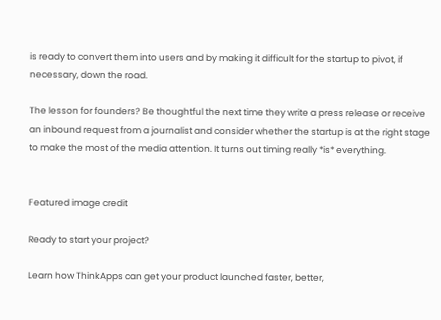is ready to convert them into users and by making it difficult for the startup to pivot, if necessary, down the road.

The lesson for founders? Be thoughtful the next time they write a press release or receive an inbound request from a journalist and consider whether the startup is at the right stage to make the most of the media attention. It turns out timing really *is* everything.


Featured image credit

Ready to start your project?

Learn how ThinkApps can get your product launched faster, better,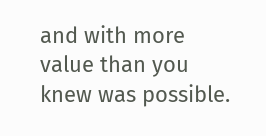and with more value than you knew was possible.